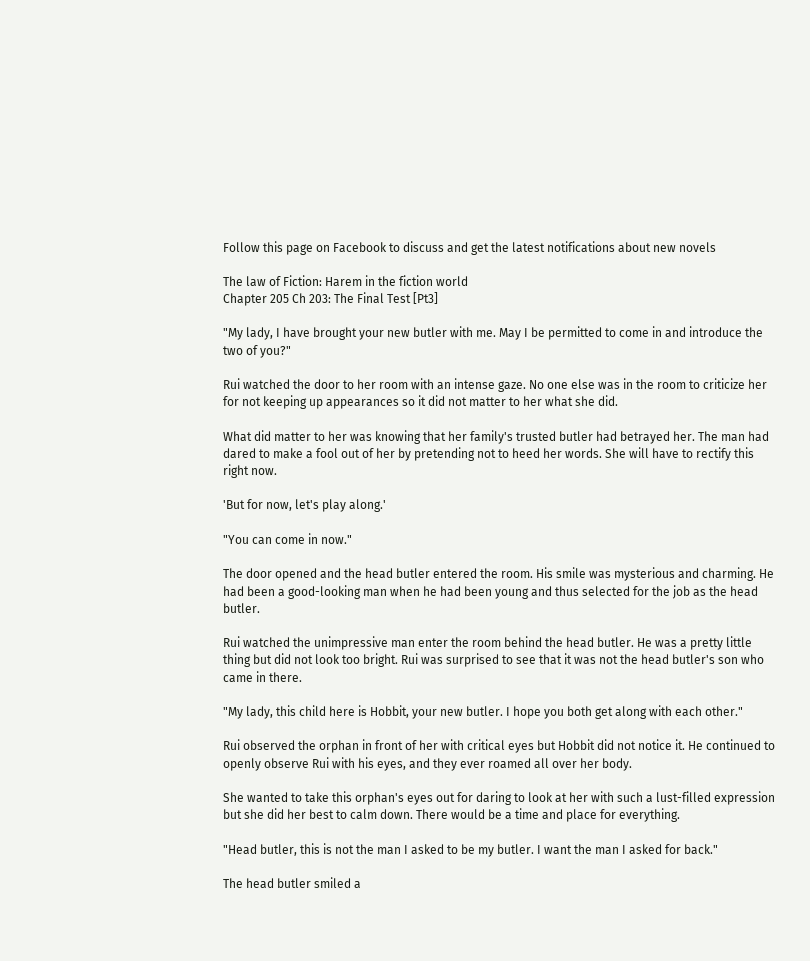Follow this page on Facebook to discuss and get the latest notifications about new novels

The law of Fiction: Harem in the fiction world
Chapter 205 Ch 203: The Final Test [Pt3]

"My lady, I have brought your new butler with me. May I be permitted to come in and introduce the two of you?"

Rui watched the door to her room with an intense gaze. No one else was in the room to criticize her for not keeping up appearances so it did not matter to her what she did.

What did matter to her was knowing that her family's trusted butler had betrayed her. The man had dared to make a fool out of her by pretending not to heed her words. She will have to rectify this right now.

'But for now, let's play along.'

"You can come in now."

The door opened and the head butler entered the room. His smile was mysterious and charming. He had been a good-looking man when he had been young and thus selected for the job as the head butler.

Rui watched the unimpressive man enter the room behind the head butler. He was a pretty little thing but did not look too bright. Rui was surprised to see that it was not the head butler's son who came in there.

"My lady, this child here is Hobbit, your new butler. I hope you both get along with each other."

Rui observed the orphan in front of her with critical eyes but Hobbit did not notice it. He continued to openly observe Rui with his eyes, and they ever roamed all over her body.

She wanted to take this orphan's eyes out for daring to look at her with such a lust-filled expression but she did her best to calm down. There would be a time and place for everything.

"Head butler, this is not the man I asked to be my butler. I want the man I asked for back."

The head butler smiled a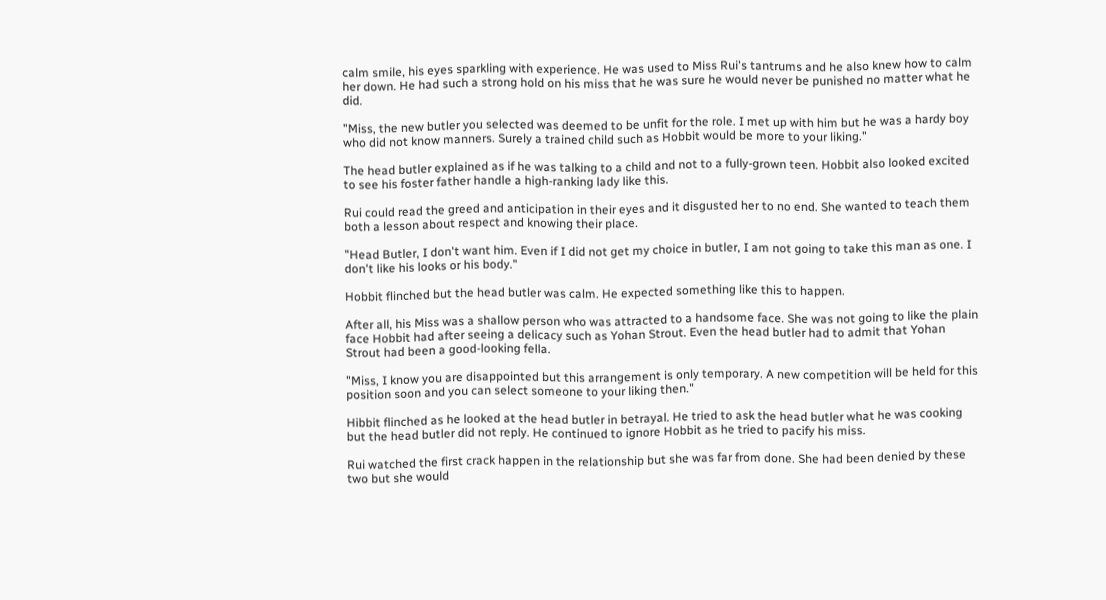calm smile, his eyes sparkling with experience. He was used to Miss Rui's tantrums and he also knew how to calm her down. He had such a strong hold on his miss that he was sure he would never be punished no matter what he did.

"Miss, the new butler you selected was deemed to be unfit for the role. I met up with him but he was a hardy boy who did not know manners. Surely a trained child such as Hobbit would be more to your liking."

The head butler explained as if he was talking to a child and not to a fully-grown teen. Hobbit also looked excited to see his foster father handle a high-ranking lady like this.

Rui could read the greed and anticipation in their eyes and it disgusted her to no end. She wanted to teach them both a lesson about respect and knowing their place.

"Head Butler, I don't want him. Even if I did not get my choice in butler, I am not going to take this man as one. I don't like his looks or his body."

Hobbit flinched but the head butler was calm. He expected something like this to happen.

After all, his Miss was a shallow person who was attracted to a handsome face. She was not going to like the plain face Hobbit had after seeing a delicacy such as Yohan Strout. Even the head butler had to admit that Yohan Strout had been a good-looking fella.

"Miss, I know you are disappointed but this arrangement is only temporary. A new competition will be held for this position soon and you can select someone to your liking then."

Hibbit flinched as he looked at the head butler in betrayal. He tried to ask the head butler what he was cooking but the head butler did not reply. He continued to ignore Hobbit as he tried to pacify his miss.

Rui watched the first crack happen in the relationship but she was far from done. She had been denied by these two but she would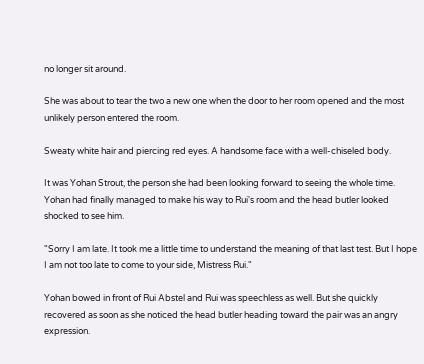no longer sit around.

She was about to tear the two a new one when the door to her room opened and the most unlikely person entered the room.

Sweaty white hair and piercing red eyes. A handsome face with a well-chiseled body.

It was Yohan Strout, the person she had been looking forward to seeing the whole time. Yohan had finally managed to make his way to Rui's room and the head butler looked shocked to see him.

"Sorry I am late. It took me a little time to understand the meaning of that last test. But I hope I am not too late to come to your side, Mistress Rui."

Yohan bowed in front of Rui Abstel and Rui was speechless as well. But she quickly recovered as soon as she noticed the head butler heading toward the pair was an angry expression.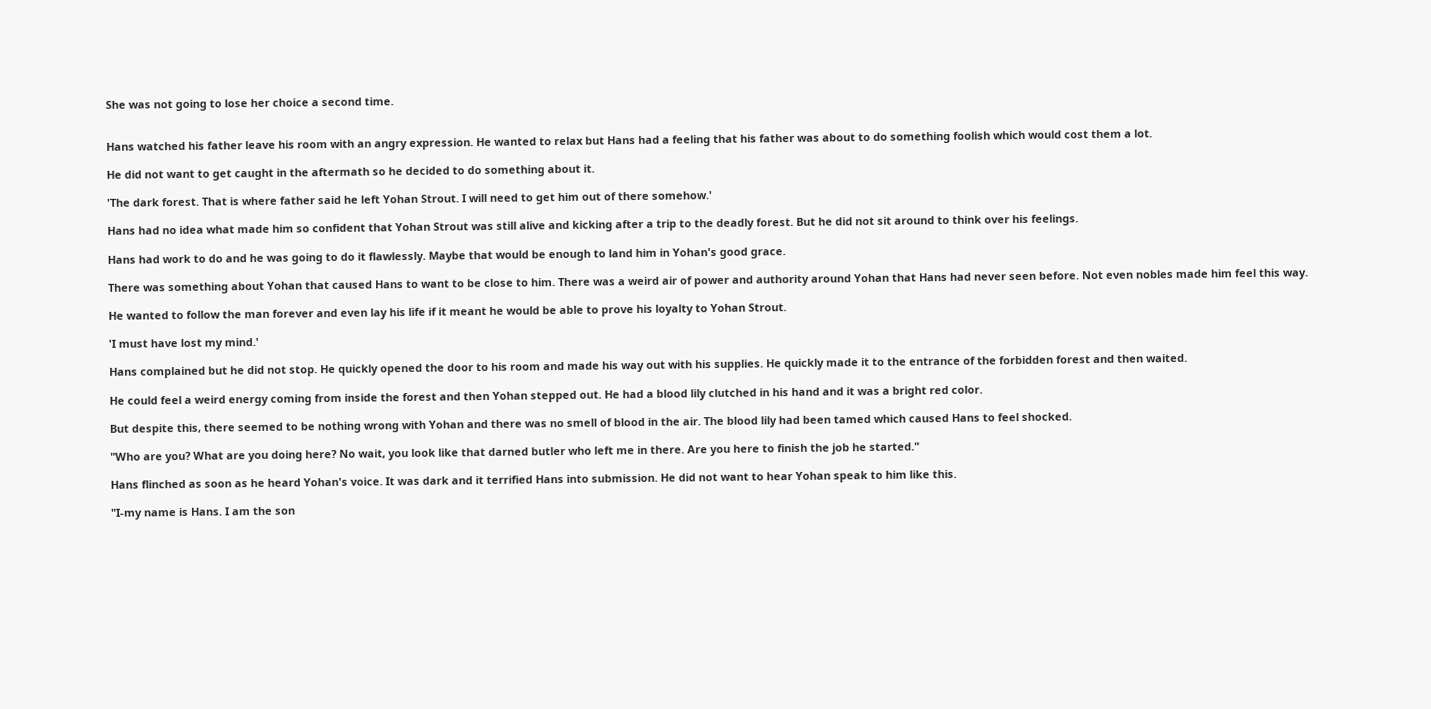She was not going to lose her choice a second time.


Hans watched his father leave his room with an angry expression. He wanted to relax but Hans had a feeling that his father was about to do something foolish which would cost them a lot.

He did not want to get caught in the aftermath so he decided to do something about it.

'The dark forest. That is where father said he left Yohan Strout. I will need to get him out of there somehow.'

Hans had no idea what made him so confident that Yohan Strout was still alive and kicking after a trip to the deadly forest. But he did not sit around to think over his feelings.

Hans had work to do and he was going to do it flawlessly. Maybe that would be enough to land him in Yohan's good grace.

There was something about Yohan that caused Hans to want to be close to him. There was a weird air of power and authority around Yohan that Hans had never seen before. Not even nobles made him feel this way.

He wanted to follow the man forever and even lay his life if it meant he would be able to prove his loyalty to Yohan Strout.

'I must have lost my mind.'

Hans complained but he did not stop. He quickly opened the door to his room and made his way out with his supplies. He quickly made it to the entrance of the forbidden forest and then waited.

He could feel a weird energy coming from inside the forest and then Yohan stepped out. He had a blood lily clutched in his hand and it was a bright red color.

But despite this, there seemed to be nothing wrong with Yohan and there was no smell of blood in the air. The blood lily had been tamed which caused Hans to feel shocked.

"Who are you? What are you doing here? No wait, you look like that darned butler who left me in there. Are you here to finish the job he started."

Hans flinched as soon as he heard Yohan's voice. It was dark and it terrified Hans into submission. He did not want to hear Yohan speak to him like this.

"I-my name is Hans. I am the son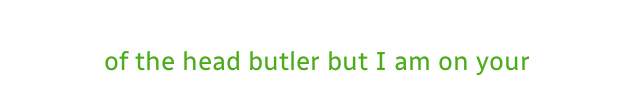of the head butler but I am on your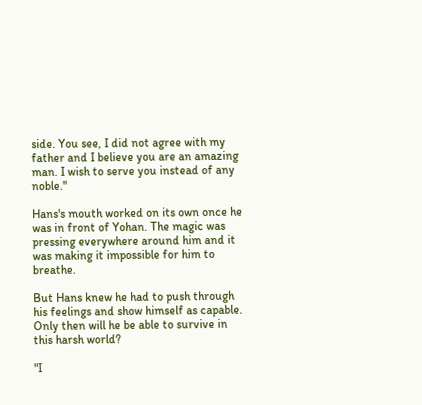side. You see, I did not agree with my father and I believe you are an amazing man. I wish to serve you instead of any noble."

Hans's mouth worked on its own once he was in front of Yohan. The magic was pressing everywhere around him and it was making it impossible for him to breathe.

But Hans knew he had to push through his feelings and show himself as capable. Only then will he be able to survive in this harsh world?

"I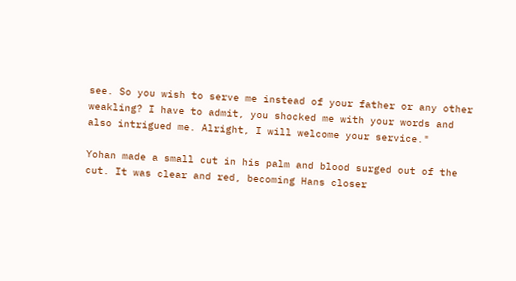see. So you wish to serve me instead of your father or any other weakling? I have to admit, you shocked me with your words and also intrigued me. Alright, I will welcome your service."

Yohan made a small cut in his palm and blood surged out of the cut. It was clear and red, becoming Hans closer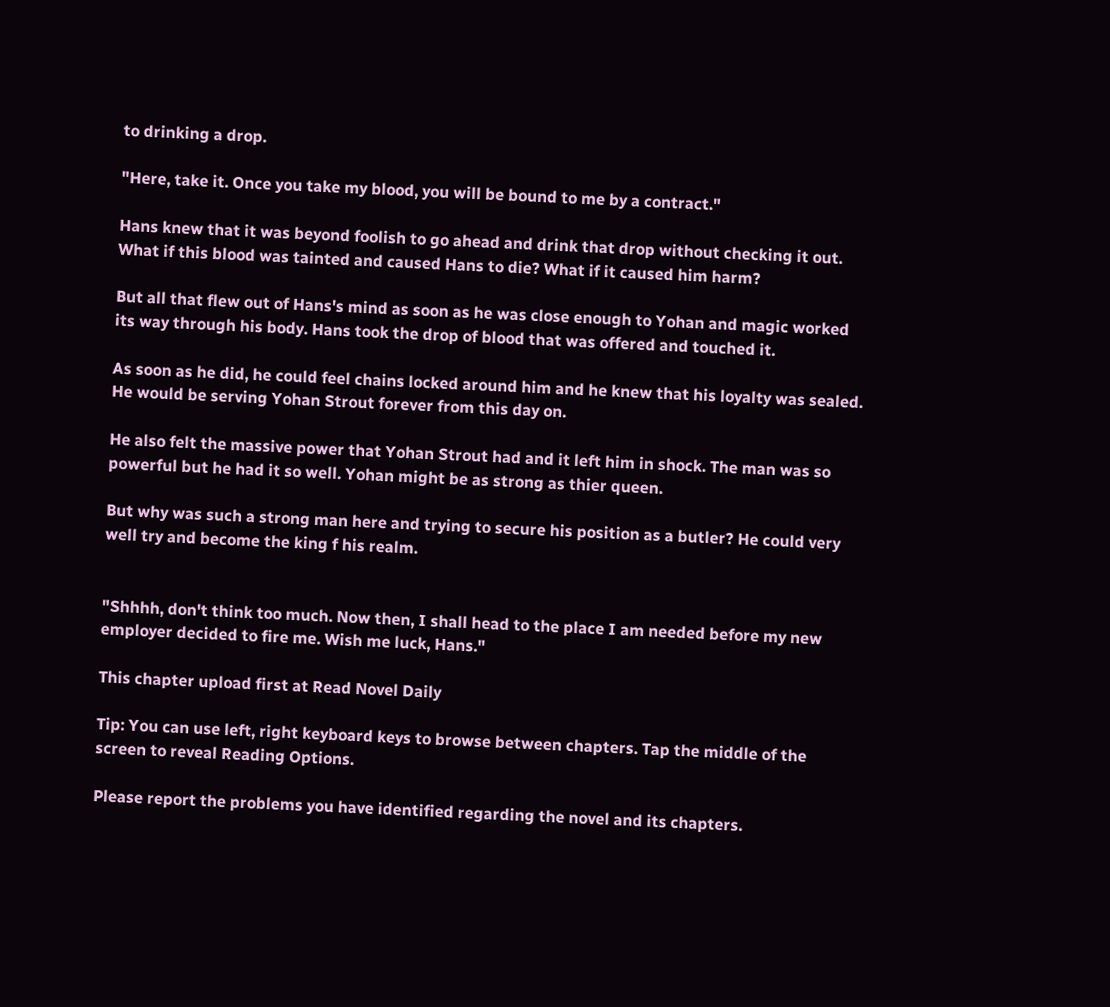to drinking a drop.

"Here, take it. Once you take my blood, you will be bound to me by a contract."

Hans knew that it was beyond foolish to go ahead and drink that drop without checking it out. What if this blood was tainted and caused Hans to die? What if it caused him harm?

But all that flew out of Hans's mind as soon as he was close enough to Yohan and magic worked its way through his body. Hans took the drop of blood that was offered and touched it.

As soon as he did, he could feel chains locked around him and he knew that his loyalty was sealed. He would be serving Yohan Strout forever from this day on.

He also felt the massive power that Yohan Strout had and it left him in shock. The man was so powerful but he had it so well. Yohan might be as strong as thier queen.

But why was such a strong man here and trying to secure his position as a butler? He could very well try and become the king f his realm.


"Shhhh, don't think too much. Now then, I shall head to the place I am needed before my new employer decided to fire me. Wish me luck, Hans."

This chapter upload first at Read Novel Daily

Tip: You can use left, right keyboard keys to browse between chapters. Tap the middle of the screen to reveal Reading Options.

Please report the problems you have identified regarding the novel and its chapters.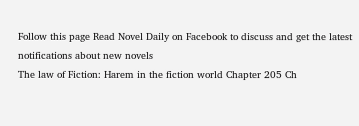Follow this page Read Novel Daily on Facebook to discuss and get the latest notifications about new novels
The law of Fiction: Harem in the fiction world Chapter 205 Ch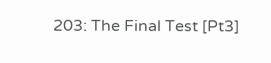203: The Final Test [Pt3]